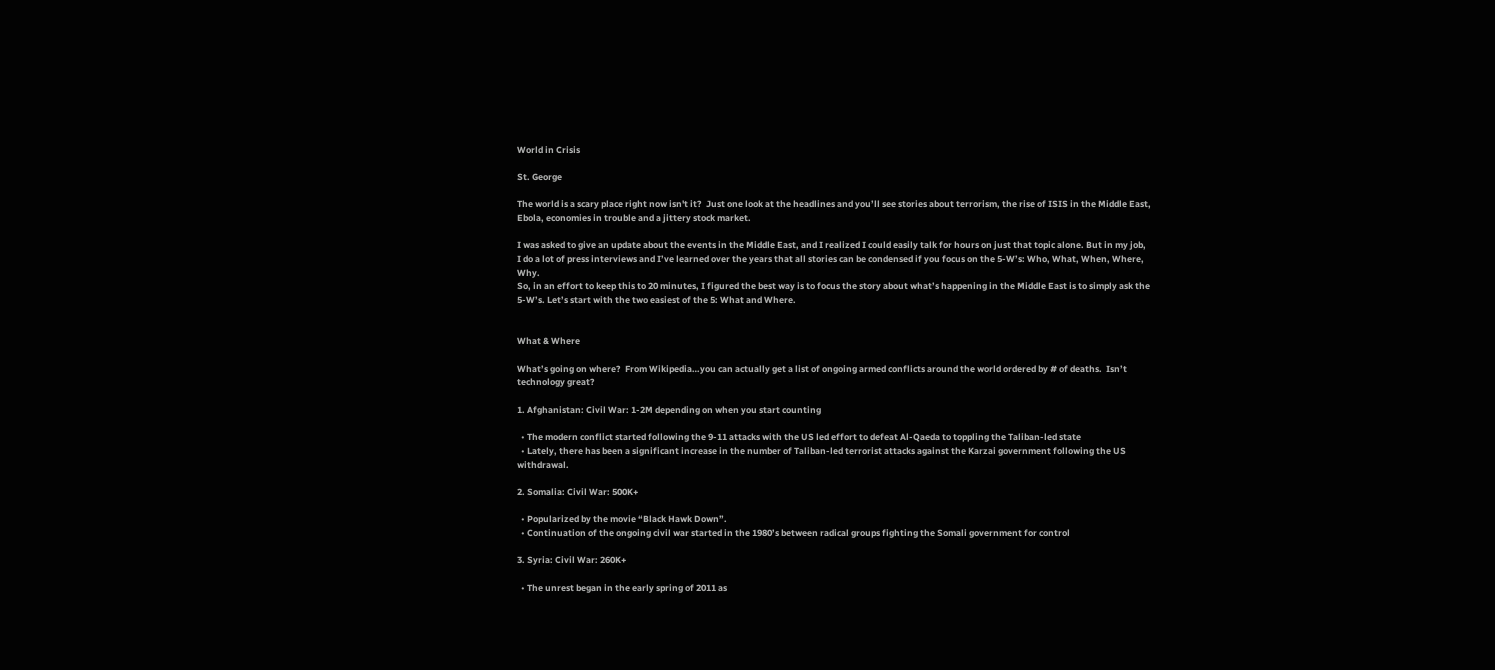World in Crisis

St. George

The world is a scary place right now isn't it?  Just one look at the headlines and you’ll see stories about terrorism, the rise of ISIS in the Middle East, Ebola, economies in trouble and a jittery stock market.

I was asked to give an update about the events in the Middle East, and I realized I could easily talk for hours on just that topic alone. But in my job, I do a lot of press interviews and I’ve learned over the years that all stories can be condensed if you focus on the 5-W’s: Who, What, When, Where, Why.
So, in an effort to keep this to 20 minutes, I figured the best way is to focus the story about what’s happening in the Middle East is to simply ask the 5-W’s. Let’s start with the two easiest of the 5: What and Where.


What & Where

What’s going on where?  From Wikipedia…you can actually get a list of ongoing armed conflicts around the world ordered by # of deaths.  Isn’t technology great?

1. Afghanistan: Civil War: 1-2M depending on when you start counting

  • The modern conflict started following the 9-11 attacks with the US led effort to defeat Al-Qaeda to toppling the Taliban-led state
  • Lately, there has been a significant increase in the number of Taliban-led terrorist attacks against the Karzai government following the US withdrawal.

2. Somalia: Civil War: 500K+

  • Popularized by the movie “Black Hawk Down”.
  • Continuation of the ongoing civil war started in the 1980’s between radical groups fighting the Somali government for control

3. Syria: Civil War: 260K+

  • The unrest began in the early spring of 2011 as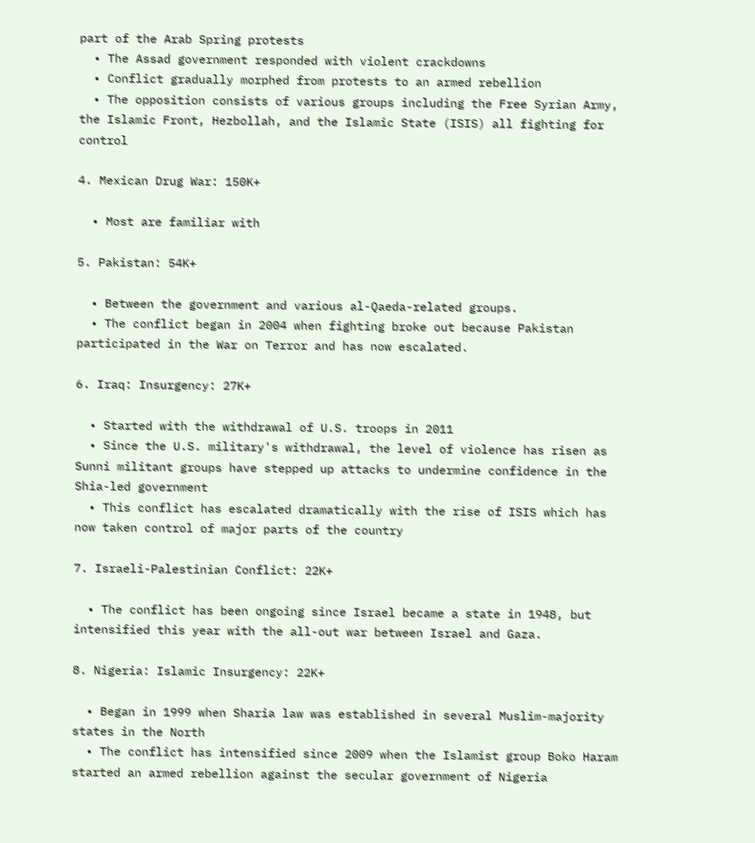part of the Arab Spring protests
  • The Assad government responded with violent crackdowns
  • Conflict gradually morphed from protests to an armed rebellion
  • The opposition consists of various groups including the Free Syrian Army, the Islamic Front, Hezbollah, and the Islamic State (ISIS) all fighting for control

4. Mexican Drug War: 150K+

  • Most are familiar with

5. Pakistan: 54K+

  • Between the government and various al-Qaeda-related groups.
  • The conflict began in 2004 when fighting broke out because Pakistan participated in the War on Terror and has now escalated.

6. Iraq: Insurgency: 27K+

  • Started with the withdrawal of U.S. troops in 2011
  • Since the U.S. military's withdrawal, the level of violence has risen as Sunni militant groups have stepped up attacks to undermine confidence in the Shia-led government
  • This conflict has escalated dramatically with the rise of ISIS which has now taken control of major parts of the country

7. Israeli-Palestinian Conflict: 22K+

  • The conflict has been ongoing since Israel became a state in 1948, but intensified this year with the all-out war between Israel and Gaza.

8. Nigeria: Islamic Insurgency: 22K+

  • Began in 1999 when Sharia law was established in several Muslim-majority states in the North
  • The conflict has intensified since 2009 when the Islamist group Boko Haram started an armed rebellion against the secular government of Nigeria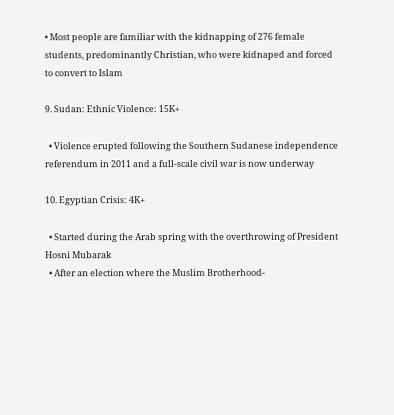• Most people are familiar with the kidnapping of 276 female students, predominantly Christian, who were kidnaped and forced to convert to Islam

9. Sudan: Ethnic Violence: 15K+

  • Violence erupted following the Southern Sudanese independence referendum in 2011 and a full-scale civil war is now underway

10. Egyptian Crisis: 4K+

  • Started during the Arab spring with the overthrowing of President Hosni Mubarak
  • After an election where the Muslim Brotherhood-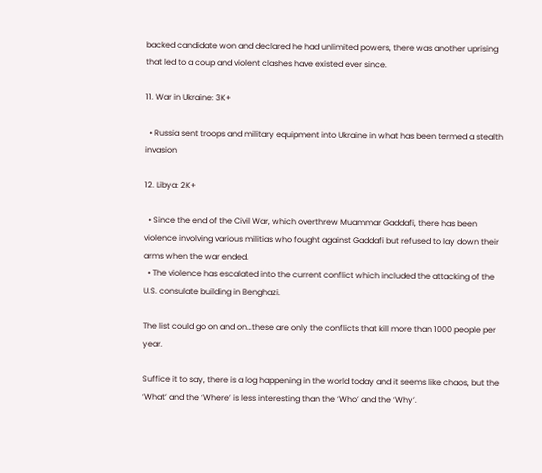backed candidate won and declared he had unlimited powers, there was another uprising that led to a coup and violent clashes have existed ever since.

11. War in Ukraine: 3K+

  • Russia sent troops and military equipment into Ukraine in what has been termed a stealth invasion

12. Libya: 2K+

  • Since the end of the Civil War, which overthrew Muammar Gaddafi, there has been violence involving various militias who fought against Gaddafi but refused to lay down their arms when the war ended.
  • The violence has escalated into the current conflict which included the attacking of the U.S. consulate building in Benghazi.

The list could go on and on…these are only the conflicts that kill more than 1000 people per year.

Suffice it to say, there is a log happening in the world today and it seems like chaos, but the ‘What’ and the ‘Where’ is less interesting than the ‘Who’ and the ‘Why’.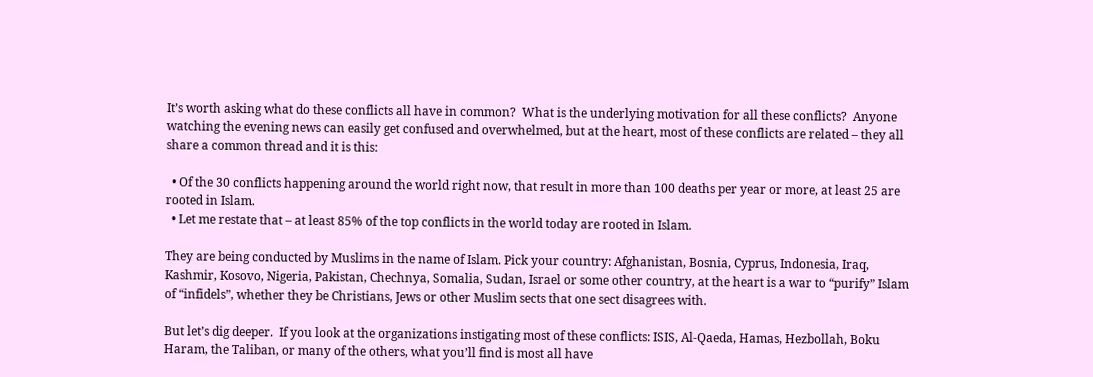It’s worth asking what do these conflicts all have in common?  What is the underlying motivation for all these conflicts?  Anyone watching the evening news can easily get confused and overwhelmed, but at the heart, most of these conflicts are related – they all share a common thread and it is this:

  • Of the 30 conflicts happening around the world right now, that result in more than 100 deaths per year or more, at least 25 are rooted in Islam.
  • Let me restate that – at least 85% of the top conflicts in the world today are rooted in Islam.

They are being conducted by Muslims in the name of Islam. Pick your country: Afghanistan, Bosnia, Cyprus, Indonesia, Iraq, Kashmir, Kosovo, Nigeria, Pakistan, Chechnya, Somalia, Sudan, Israel or some other country, at the heart is a war to “purify” Islam of “infidels”, whether they be Christians, Jews or other Muslim sects that one sect disagrees with.

But let’s dig deeper.  If you look at the organizations instigating most of these conflicts: ISIS, Al-Qaeda, Hamas, Hezbollah, Boku Haram, the Taliban, or many of the others, what you’ll find is most all have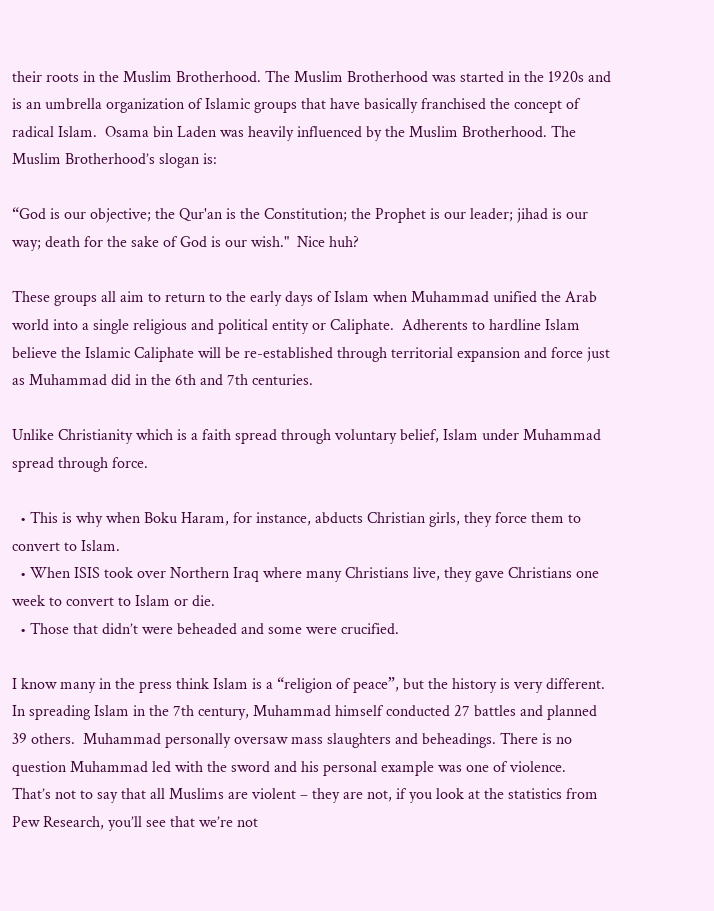their roots in the Muslim Brotherhood. The Muslim Brotherhood was started in the 1920s and is an umbrella organization of Islamic groups that have basically franchised the concept of radical Islam.  Osama bin Laden was heavily influenced by the Muslim Brotherhood. The Muslim Brotherhood’s slogan is:

“God is our objective; the Qur'an is the Constitution; the Prophet is our leader; jihad is our way; death for the sake of God is our wish."  Nice huh?

These groups all aim to return to the early days of Islam when Muhammad unified the Arab world into a single religious and political entity or Caliphate.  Adherents to hardline Islam believe the Islamic Caliphate will be re-established through territorial expansion and force just as Muhammad did in the 6th and 7th centuries.

Unlike Christianity which is a faith spread through voluntary belief, Islam under Muhammad spread through force.

  • This is why when Boku Haram, for instance, abducts Christian girls, they force them to convert to Islam.
  • When ISIS took over Northern Iraq where many Christians live, they gave Christians one week to convert to Islam or die.
  • Those that didn’t were beheaded and some were crucified.

I know many in the press think Islam is a “religion of peace”, but the history is very different.  In spreading Islam in the 7th century, Muhammad himself conducted 27 battles and planned 39 others.  Muhammad personally oversaw mass slaughters and beheadings. There is no question Muhammad led with the sword and his personal example was one of violence.  That’s not to say that all Muslims are violent – they are not, if you look at the statistics from Pew Research, you’ll see that we’re not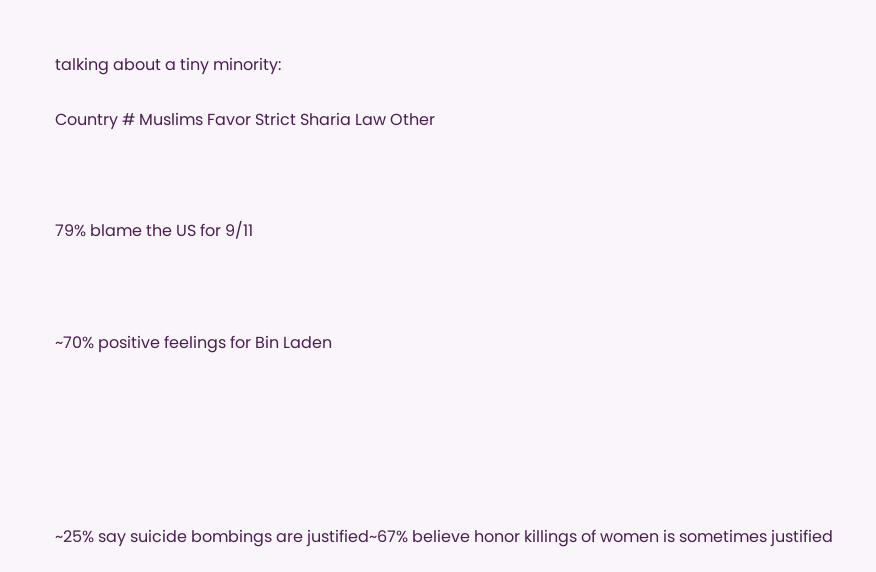talking about a tiny minority:

Country # Muslims Favor Strict Sharia Law Other



79% blame the US for 9/11



~70% positive feelings for Bin Laden






~25% say suicide bombings are justified~67% believe honor killings of women is sometimes justified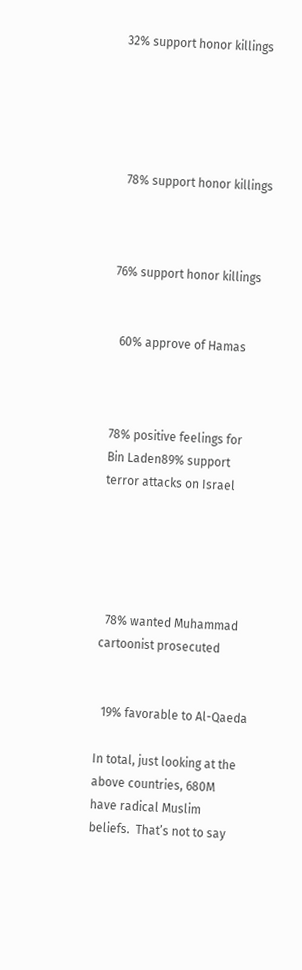32% support honor killings





  78% support honor killings



76% support honor killings


  60% approve of Hamas



78% positive feelings for Bin Laden89% support terror attacks on Israel





  78% wanted Muhammad cartoonist prosecuted


  19% favorable to Al-Qaeda

In total, just looking at the above countries, 680M have radical Muslim beliefs.  That’s not to say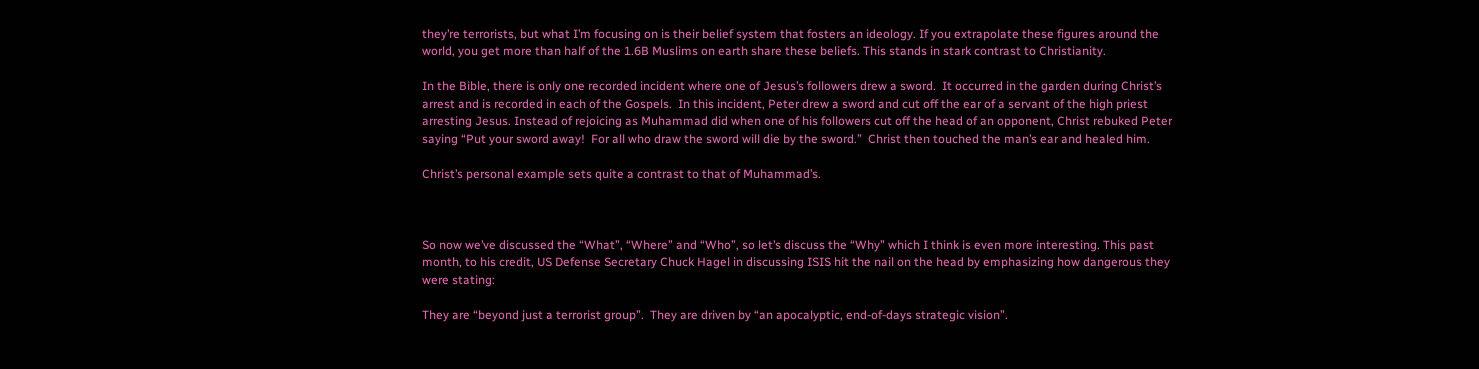they’re terrorists, but what I’m focusing on is their belief system that fosters an ideology. If you extrapolate these figures around the world, you get more than half of the 1.6B Muslims on earth share these beliefs. This stands in stark contrast to Christianity.

In the Bible, there is only one recorded incident where one of Jesus’s followers drew a sword.  It occurred in the garden during Christ’s arrest and is recorded in each of the Gospels.  In this incident, Peter drew a sword and cut off the ear of a servant of the high priest arresting Jesus. Instead of rejoicing as Muhammad did when one of his followers cut off the head of an opponent, Christ rebuked Peter saying “Put your sword away!  For all who draw the sword will die by the sword.”  Christ then touched the man’s ear and healed him.

Christ’s personal example sets quite a contrast to that of Muhammad’s.



So now we’ve discussed the “What”, “Where” and “Who”, so let’s discuss the “Why” which I think is even more interesting. This past month, to his credit, US Defense Secretary Chuck Hagel in discussing ISIS hit the nail on the head by emphasizing how dangerous they were stating:

They are “beyond just a terrorist group”.  They are driven by “an apocalyptic, end-of-days strategic vision”.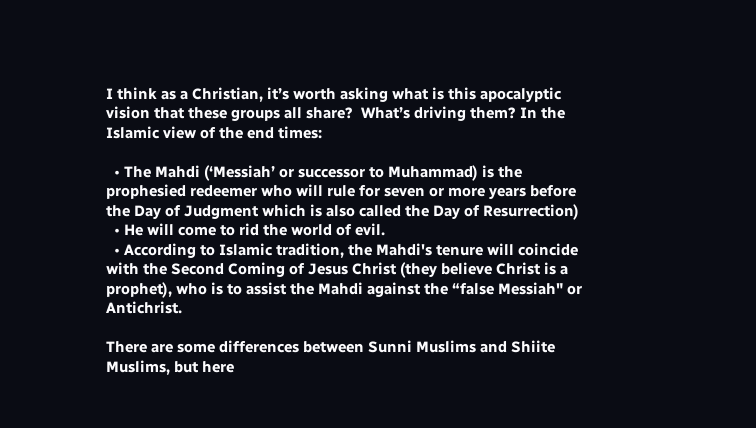I think as a Christian, it’s worth asking what is this apocalyptic vision that these groups all share?  What’s driving them? In the Islamic view of the end times:

  • The Mahdi (‘Messiah’ or successor to Muhammad) is the prophesied redeemer who will rule for seven or more years before the Day of Judgment which is also called the Day of Resurrection)
  • He will come to rid the world of evil.
  • According to Islamic tradition, the Mahdi's tenure will coincide with the Second Coming of Jesus Christ (they believe Christ is a prophet), who is to assist the Mahdi against the “false Messiah" or Antichrist.

There are some differences between Sunni Muslims and Shiite Muslims, but here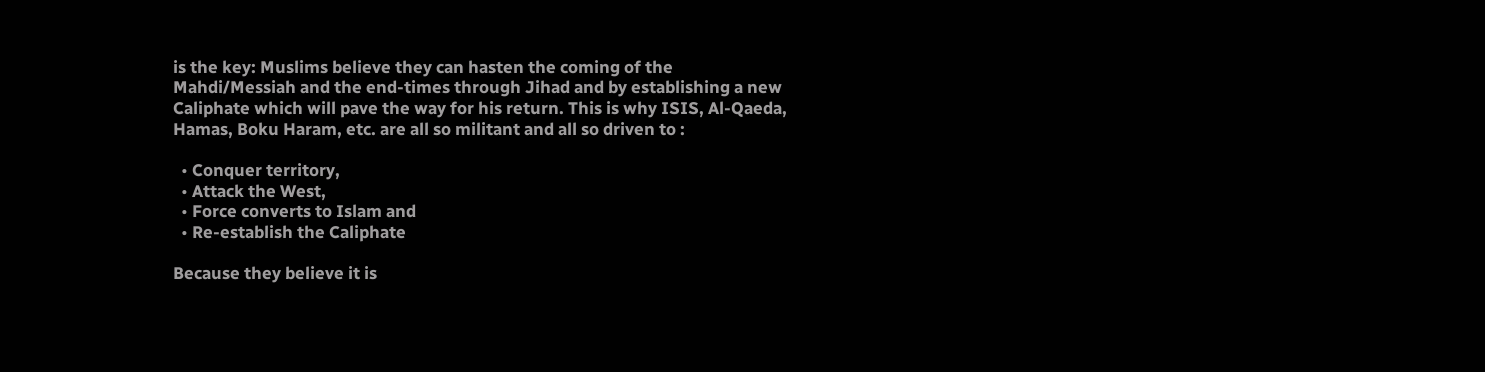is the key: Muslims believe they can hasten the coming of the Mahdi/Messiah and the end-times through Jihad and by establishing a new Caliphate which will pave the way for his return. This is why ISIS, Al-Qaeda, Hamas, Boku Haram, etc. are all so militant and all so driven to :

  • Conquer territory,
  • Attack the West,
  • Force converts to Islam and
  • Re-establish the Caliphate

Because they believe it is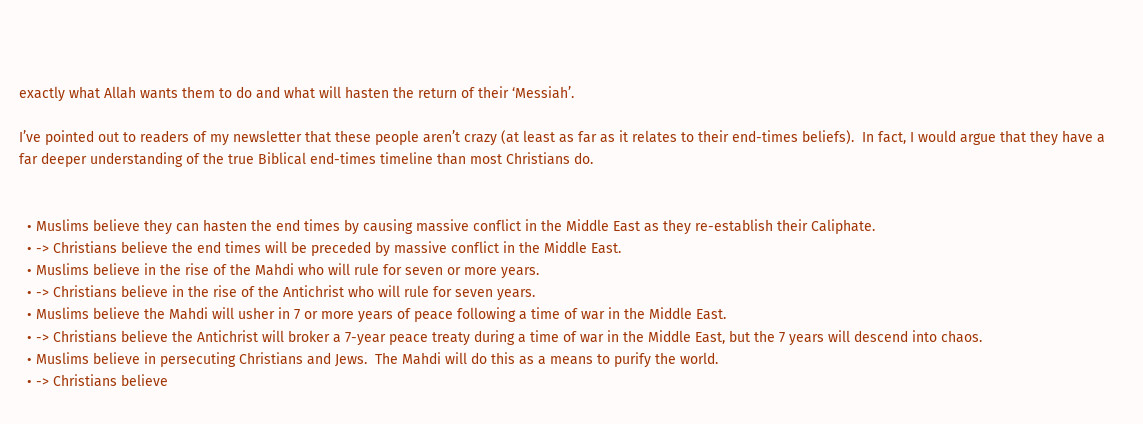exactly what Allah wants them to do and what will hasten the return of their ‘Messiah’.

I’ve pointed out to readers of my newsletter that these people aren’t crazy (at least as far as it relates to their end-times beliefs).  In fact, I would argue that they have a far deeper understanding of the true Biblical end-times timeline than most Christians do.


  • Muslims believe they can hasten the end times by causing massive conflict in the Middle East as they re-establish their Caliphate.
  • -> Christians believe the end times will be preceded by massive conflict in the Middle East.
  • Muslims believe in the rise of the Mahdi who will rule for seven or more years.
  • -> Christians believe in the rise of the Antichrist who will rule for seven years.
  • Muslims believe the Mahdi will usher in 7 or more years of peace following a time of war in the Middle East.
  • -> Christians believe the Antichrist will broker a 7-year peace treaty during a time of war in the Middle East, but the 7 years will descend into chaos.
  • Muslims believe in persecuting Christians and Jews.  The Mahdi will do this as a means to purify the world.
  • -> Christians believe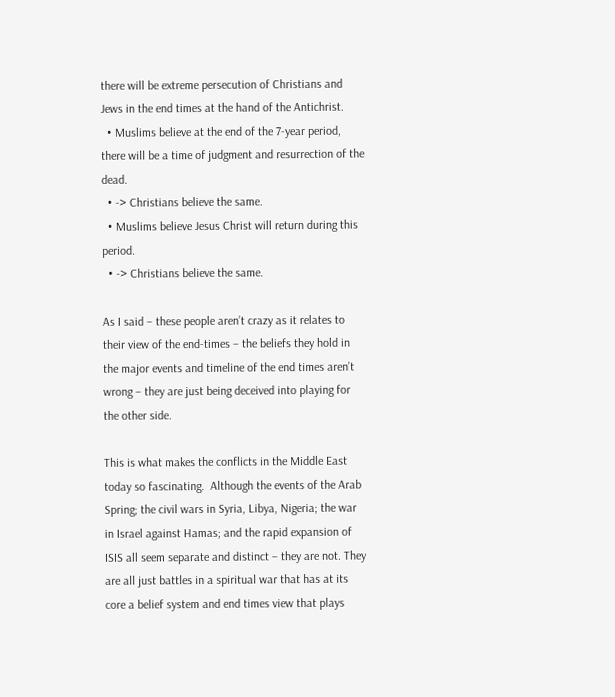there will be extreme persecution of Christians and Jews in the end times at the hand of the Antichrist.
  • Muslims believe at the end of the 7-year period, there will be a time of judgment and resurrection of the dead.
  • -> Christians believe the same.
  • Muslims believe Jesus Christ will return during this period.
  • -> Christians believe the same.

As I said – these people aren’t crazy as it relates to their view of the end-times – the beliefs they hold in the major events and timeline of the end times aren’t wrong – they are just being deceived into playing for the other side.

This is what makes the conflicts in the Middle East today so fascinating.  Although the events of the Arab Spring; the civil wars in Syria, Libya, Nigeria; the war in Israel against Hamas; and the rapid expansion of ISIS all seem separate and distinct – they are not. They are all just battles in a spiritual war that has at its core a belief system and end times view that plays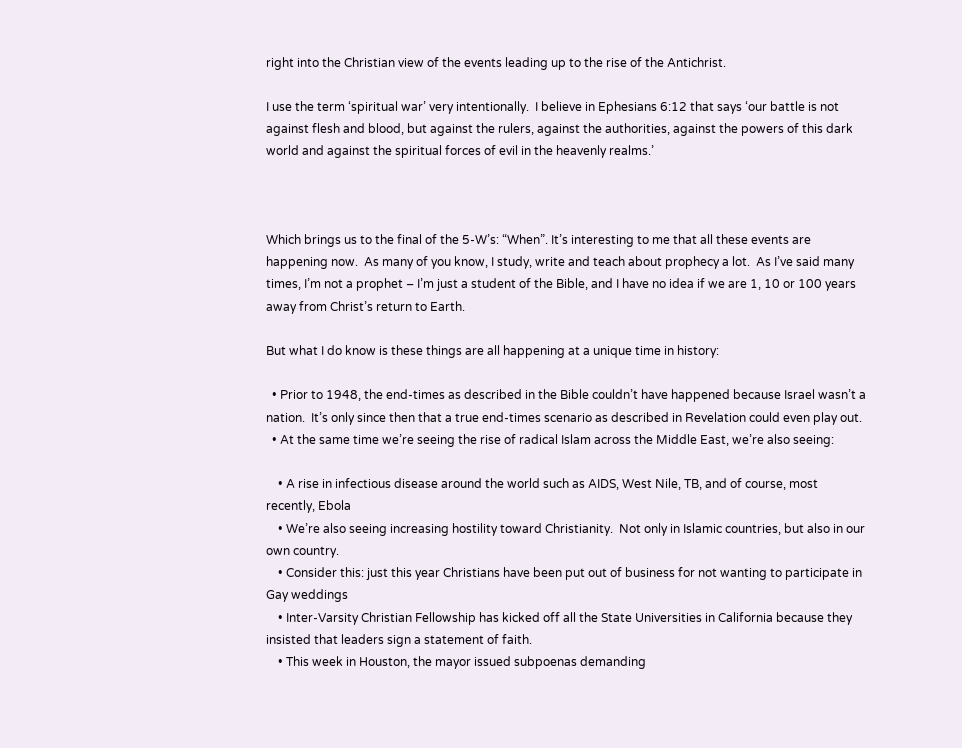right into the Christian view of the events leading up to the rise of the Antichrist.

I use the term ‘spiritual war’ very intentionally.  I believe in Ephesians 6:12 that says ‘our battle is not against flesh and blood, but against the rulers, against the authorities, against the powers of this dark world and against the spiritual forces of evil in the heavenly realms.’



Which brings us to the final of the 5-W’s: “When”. It’s interesting to me that all these events are happening now.  As many of you know, I study, write and teach about prophecy a lot.  As I’ve said many times, I’m not a prophet – I’m just a student of the Bible, and I have no idea if we are 1, 10 or 100 years away from Christ’s return to Earth.

But what I do know is these things are all happening at a unique time in history:

  • Prior to 1948, the end-times as described in the Bible couldn’t have happened because Israel wasn’t a nation.  It’s only since then that a true end-times scenario as described in Revelation could even play out.
  • At the same time we’re seeing the rise of radical Islam across the Middle East, we’re also seeing:

    • A rise in infectious disease around the world such as AIDS, West Nile, TB, and of course, most recently, Ebola
    • We’re also seeing increasing hostility toward Christianity.  Not only in Islamic countries, but also in our own country.
    • Consider this: just this year Christians have been put out of business for not wanting to participate in Gay weddings
    • Inter-Varsity Christian Fellowship has kicked off all the State Universities in California because they insisted that leaders sign a statement of faith.
    • This week in Houston, the mayor issued subpoenas demanding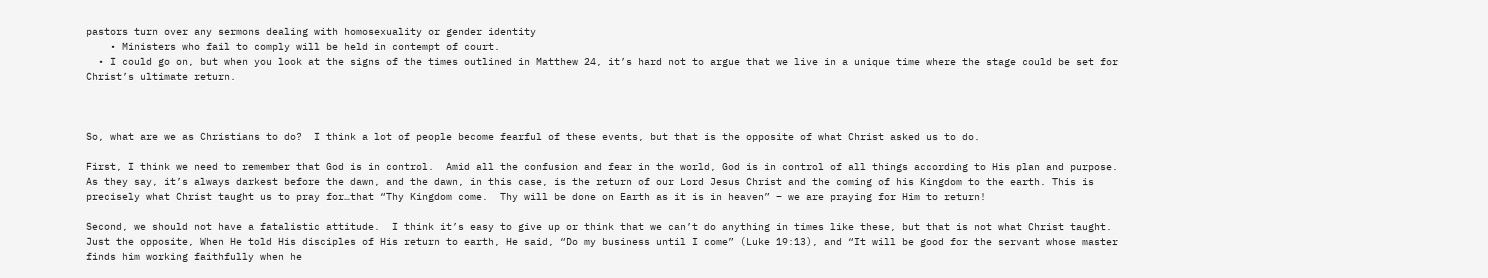pastors turn over any sermons dealing with homosexuality or gender identity
    • Ministers who fail to comply will be held in contempt of court.
  • I could go on, but when you look at the signs of the times outlined in Matthew 24, it’s hard not to argue that we live in a unique time where the stage could be set for Christ’s ultimate return.



So, what are we as Christians to do?  I think a lot of people become fearful of these events, but that is the opposite of what Christ asked us to do.

First, I think we need to remember that God is in control.  Amid all the confusion and fear in the world, God is in control of all things according to His plan and purpose. As they say, it’s always darkest before the dawn, and the dawn, in this case, is the return of our Lord Jesus Christ and the coming of his Kingdom to the earth. This is precisely what Christ taught us to pray for…that “Thy Kingdom come.  Thy will be done on Earth as it is in heaven” – we are praying for Him to return!

Second, we should not have a fatalistic attitude.  I think it’s easy to give up or think that we can’t do anything in times like these, but that is not what Christ taught.  Just the opposite, When He told His disciples of His return to earth, He said, “Do my business until I come” (Luke 19:13), and “It will be good for the servant whose master finds him working faithfully when he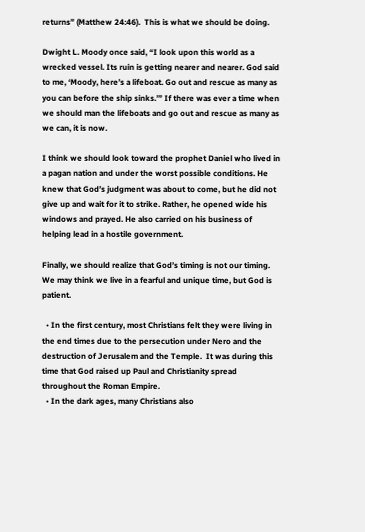returns” (Matthew 24:46).  This is what we should be doing.

Dwight L. Moody once said, “I look upon this world as a wrecked vessel. Its ruin is getting nearer and nearer. God said to me, ‘Moody, here’s a lifeboat. Go out and rescue as many as you can before the ship sinks.’” If there was ever a time when we should man the lifeboats and go out and rescue as many as we can, it is now.

I think we should look toward the prophet Daniel who lived in a pagan nation and under the worst possible conditions. He knew that God’s judgment was about to come, but he did not give up and wait for it to strike. Rather, he opened wide his windows and prayed. He also carried on his business of helping lead in a hostile government.

Finally, we should realize that God’s timing is not our timing.  We may think we live in a fearful and unique time, but God is patient.

  • In the first century, most Christians felt they were living in the end times due to the persecution under Nero and the destruction of Jerusalem and the Temple.  It was during this time that God raised up Paul and Christianity spread throughout the Roman Empire.
  • In the dark ages, many Christians also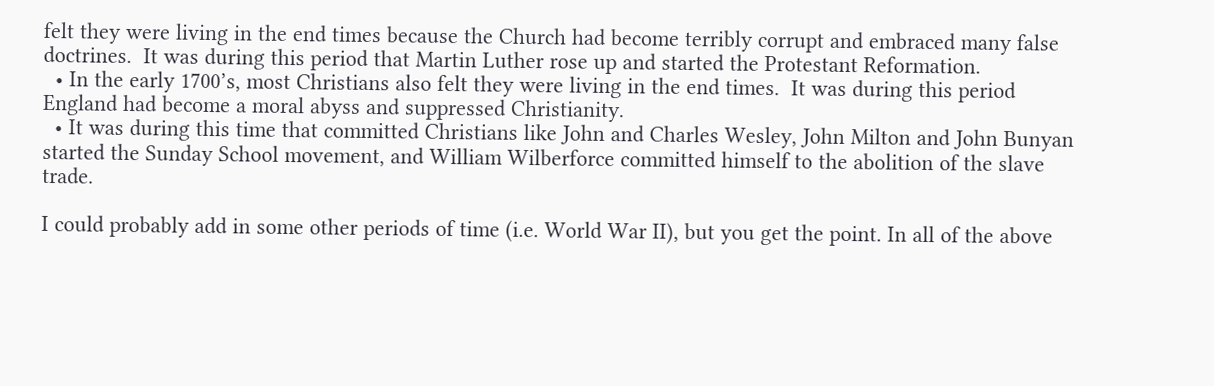felt they were living in the end times because the Church had become terribly corrupt and embraced many false doctrines.  It was during this period that Martin Luther rose up and started the Protestant Reformation.
  • In the early 1700’s, most Christians also felt they were living in the end times.  It was during this period England had become a moral abyss and suppressed Christianity.
  • It was during this time that committed Christians like John and Charles Wesley, John Milton and John Bunyan started the Sunday School movement, and William Wilberforce committed himself to the abolition of the slave trade.

I could probably add in some other periods of time (i.e. World War II), but you get the point. In all of the above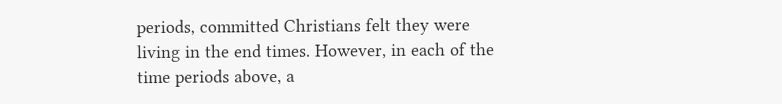periods, committed Christians felt they were living in the end times. However, in each of the time periods above, a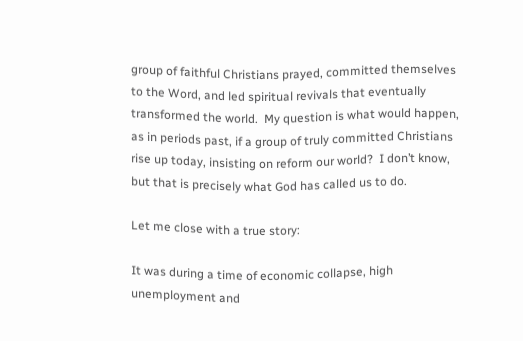group of faithful Christians prayed, committed themselves to the Word, and led spiritual revivals that eventually transformed the world.  My question is what would happen, as in periods past, if a group of truly committed Christians rise up today, insisting on reform our world?  I don’t know, but that is precisely what God has called us to do.

Let me close with a true story:

It was during a time of economic collapse, high unemployment and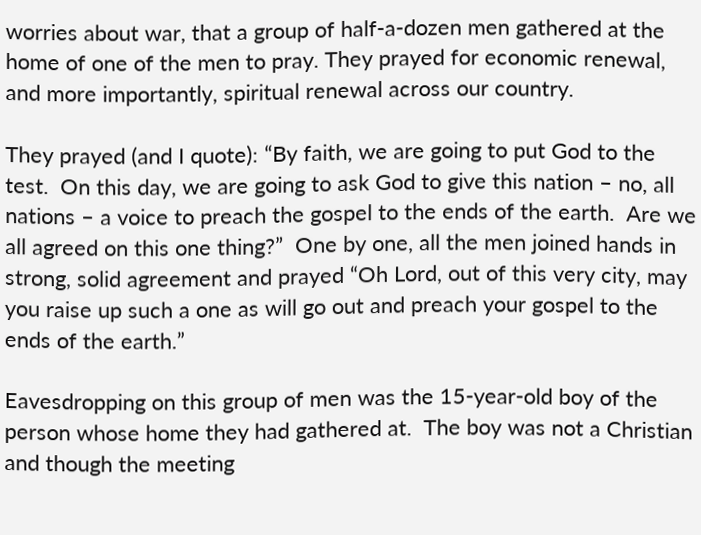worries about war, that a group of half-a-dozen men gathered at the home of one of the men to pray. They prayed for economic renewal, and more importantly, spiritual renewal across our country.

They prayed (and I quote): “By faith, we are going to put God to the test.  On this day, we are going to ask God to give this nation – no, all nations – a voice to preach the gospel to the ends of the earth.  Are we all agreed on this one thing?”  One by one, all the men joined hands in strong, solid agreement and prayed “Oh Lord, out of this very city, may you raise up such a one as will go out and preach your gospel to the ends of the earth.”

Eavesdropping on this group of men was the 15-year-old boy of the person whose home they had gathered at.  The boy was not a Christian and though the meeting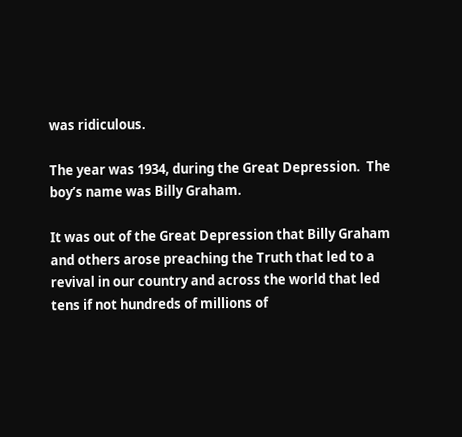was ridiculous.

The year was 1934, during the Great Depression.  The boy’s name was Billy Graham.

It was out of the Great Depression that Billy Graham and others arose preaching the Truth that led to a revival in our country and across the world that led tens if not hundreds of millions of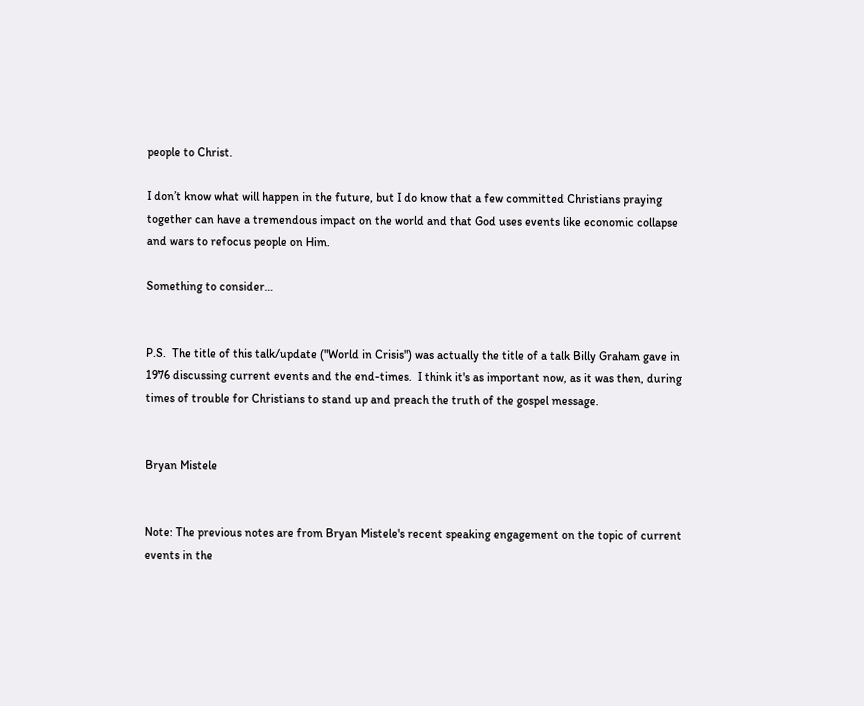people to Christ.

I don’t know what will happen in the future, but I do know that a few committed Christians praying together can have a tremendous impact on the world and that God uses events like economic collapse and wars to refocus people on Him.

Something to consider…


P.S.  The title of this talk/update ("World in Crisis") was actually the title of a talk Billy Graham gave in 1976 discussing current events and the end-times.  I think it's as important now, as it was then, during times of trouble for Christians to stand up and preach the truth of the gospel message.


Bryan Mistele


Note: The previous notes are from Bryan Mistele's recent speaking engagement on the topic of current events in the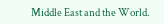Middle East and the World.